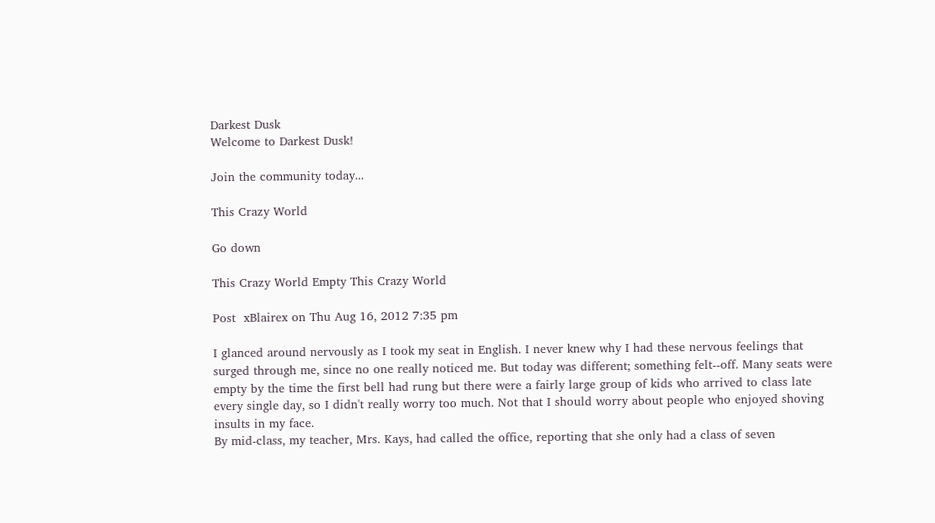Darkest Dusk
Welcome to Darkest Dusk!

Join the community today...

This Crazy World

Go down

This Crazy World Empty This Crazy World

Post  xBlairex on Thu Aug 16, 2012 7:35 pm

I glanced around nervously as I took my seat in English. I never knew why I had these nervous feelings that surged through me, since no one really noticed me. But today was different; something felt--off. Many seats were empty by the time the first bell had rung but there were a fairly large group of kids who arrived to class late every single day, so I didn't really worry too much. Not that I should worry about people who enjoyed shoving insults in my face.
By mid-class, my teacher, Mrs. Kays, had called the office, reporting that she only had a class of seven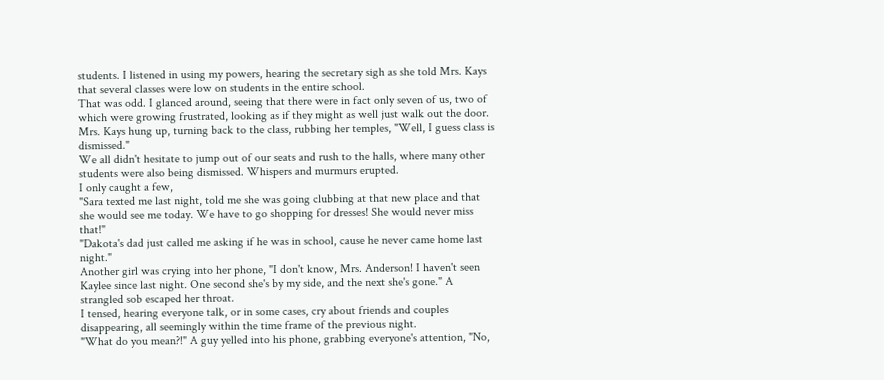students. I listened in using my powers, hearing the secretary sigh as she told Mrs. Kays that several classes were low on students in the entire school.
That was odd. I glanced around, seeing that there were in fact only seven of us, two of which were growing frustrated, looking as if they might as well just walk out the door. Mrs. Kays hung up, turning back to the class, rubbing her temples, "Well, I guess class is dismissed."
We all didn't hesitate to jump out of our seats and rush to the halls, where many other students were also being dismissed. Whispers and murmurs erupted.
I only caught a few,
"Sara texted me last night, told me she was going clubbing at that new place and that she would see me today. We have to go shopping for dresses! She would never miss that!"
"Dakota's dad just called me asking if he was in school, cause he never came home last night."
Another girl was crying into her phone, "I don't know, Mrs. Anderson! I haven't seen Kaylee since last night. One second she's by my side, and the next she's gone." A strangled sob escaped her throat.
I tensed, hearing everyone talk, or in some cases, cry about friends and couples disappearing, all seemingly within the time frame of the previous night.
"What do you mean?!" A guy yelled into his phone, grabbing everyone's attention, "No,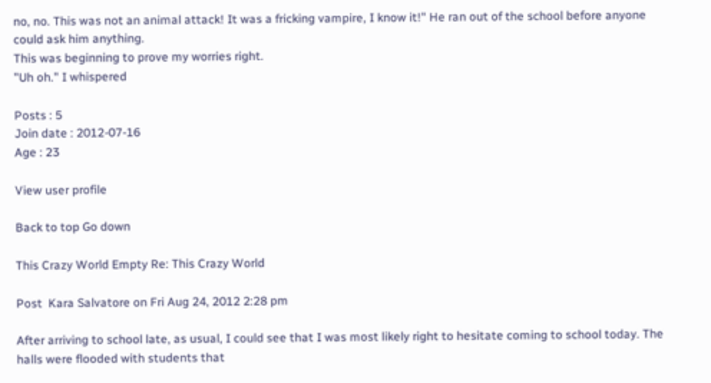no, no. This was not an animal attack! It was a fricking vampire, I know it!" He ran out of the school before anyone could ask him anything.
This was beginning to prove my worries right.
"Uh oh." I whispered

Posts : 5
Join date : 2012-07-16
Age : 23

View user profile

Back to top Go down

This Crazy World Empty Re: This Crazy World

Post  Kara Salvatore on Fri Aug 24, 2012 2:28 pm

After arriving to school late, as usual, I could see that I was most likely right to hesitate coming to school today. The halls were flooded with students that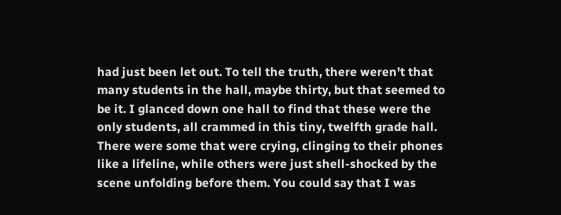had just been let out. To tell the truth, there weren't that many students in the hall, maybe thirty, but that seemed to be it. I glanced down one hall to find that these were the only students, all crammed in this tiny, twelfth grade hall.
There were some that were crying, clinging to their phones like a lifeline, while others were just shell-shocked by the scene unfolding before them. You could say that I was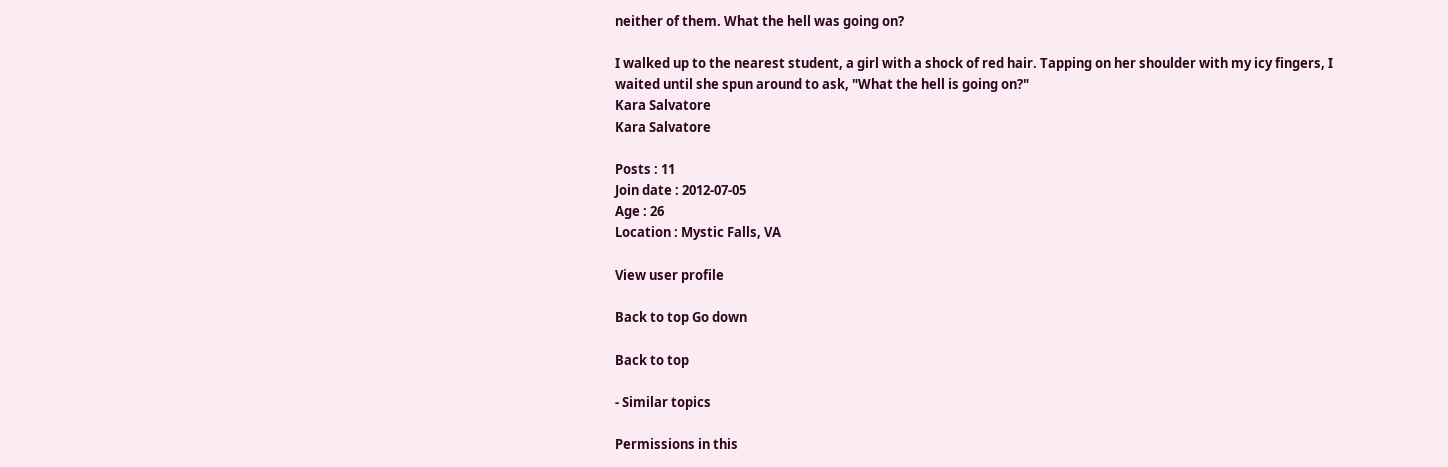neither of them. What the hell was going on?

I walked up to the nearest student, a girl with a shock of red hair. Tapping on her shoulder with my icy fingers, I waited until she spun around to ask, "What the hell is going on?"
Kara Salvatore
Kara Salvatore

Posts : 11
Join date : 2012-07-05
Age : 26
Location : Mystic Falls, VA

View user profile

Back to top Go down

Back to top

- Similar topics

Permissions in this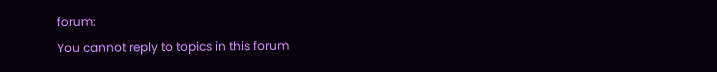forum:
You cannot reply to topics in this forum